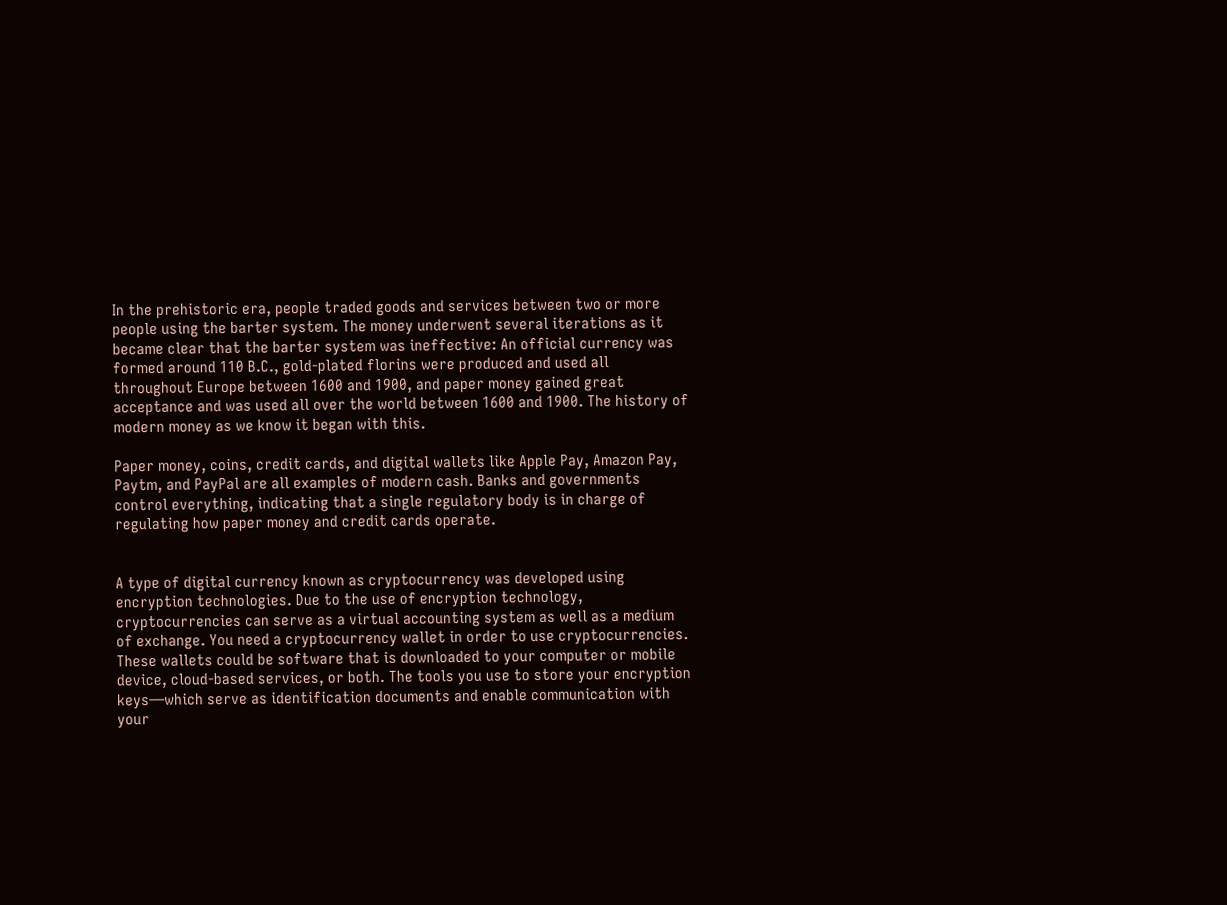In the prehistoric era, people traded goods and services between two or more people using the barter system. The money underwent several iterations as it became clear that the barter system was ineffective: An official currency was formed around 110 B.C., gold-plated florins were produced and used all throughout Europe between 1600 and 1900, and paper money gained great acceptance and was used all over the world between 1600 and 1900. The history of modern money as we know it began with this.

Paper money, coins, credit cards, and digital wallets like Apple Pay, Amazon Pay, Paytm, and PayPal are all examples of modern cash. Banks and governments control everything, indicating that a single regulatory body is in charge of regulating how paper money and credit cards operate.


A type of digital currency known as cryptocurrency was developed using encryption technologies. Due to the use of encryption technology, cryptocurrencies can serve as a virtual accounting system as well as a medium of exchange. You need a cryptocurrency wallet in order to use cryptocurrencies. These wallets could be software that is downloaded to your computer or mobile device, cloud-based services, or both. The tools you use to store your encryption keys—which serve as identification documents and enable communication with your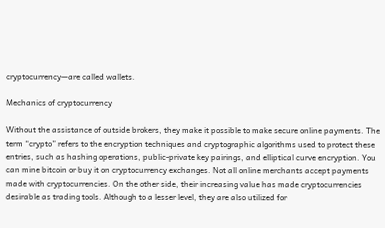cryptocurrency—are called wallets.

Mechanics of cryptocurrency

Without the assistance of outside brokers, they make it possible to make secure online payments. The term “crypto” refers to the encryption techniques and cryptographic algorithms used to protect these entries, such as hashing operations, public-private key pairings, and elliptical curve encryption. You can mine bitcoin or buy it on cryptocurrency exchanges. Not all online merchants accept payments made with cryptocurrencies. On the other side, their increasing value has made cryptocurrencies desirable as trading tools. Although to a lesser level, they are also utilized for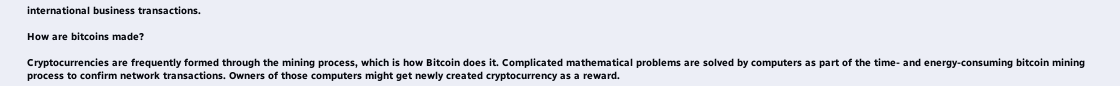international business transactions.

How are bitcoins made?

Cryptocurrencies are frequently formed through the mining process, which is how Bitcoin does it. Complicated mathematical problems are solved by computers as part of the time- and energy-consuming bitcoin mining process to confirm network transactions. Owners of those computers might get newly created cryptocurrency as a reward.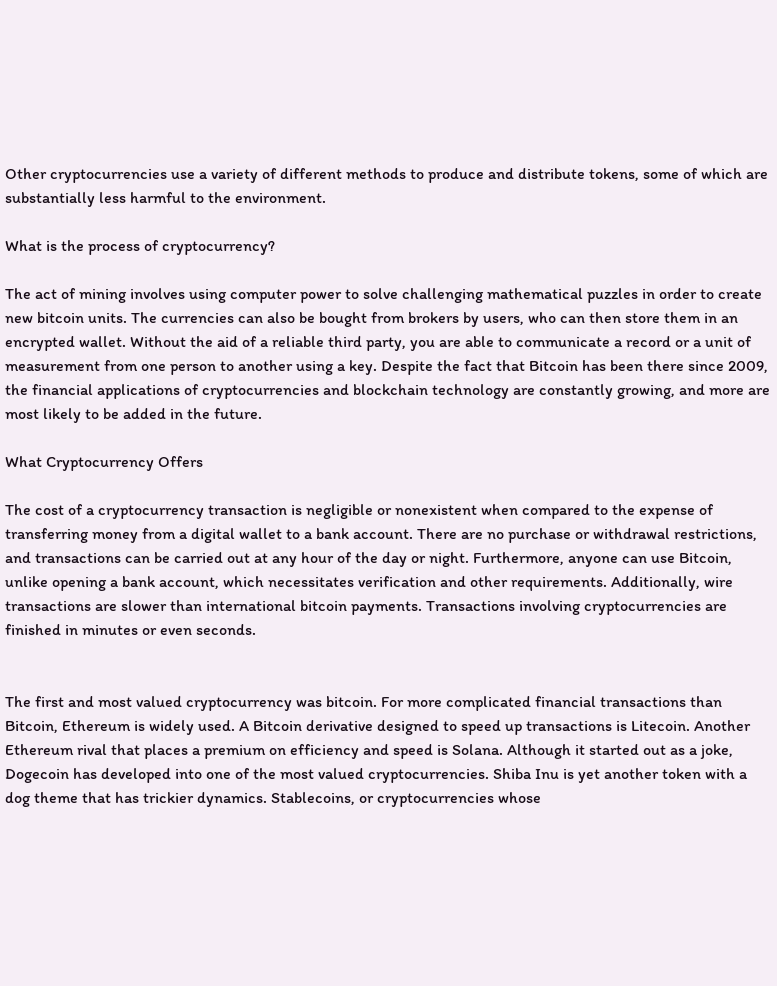Other cryptocurrencies use a variety of different methods to produce and distribute tokens, some of which are substantially less harmful to the environment.

What is the process of cryptocurrency?

The act of mining involves using computer power to solve challenging mathematical puzzles in order to create new bitcoin units. The currencies can also be bought from brokers by users, who can then store them in an encrypted wallet. Without the aid of a reliable third party, you are able to communicate a record or a unit of measurement from one person to another using a key. Despite the fact that Bitcoin has been there since 2009, the financial applications of cryptocurrencies and blockchain technology are constantly growing, and more are most likely to be added in the future.

What Cryptocurrency Offers

The cost of a cryptocurrency transaction is negligible or nonexistent when compared to the expense of transferring money from a digital wallet to a bank account. There are no purchase or withdrawal restrictions, and transactions can be carried out at any hour of the day or night. Furthermore, anyone can use Bitcoin, unlike opening a bank account, which necessitates verification and other requirements. Additionally, wire transactions are slower than international bitcoin payments. Transactions involving cryptocurrencies are finished in minutes or even seconds.


The first and most valued cryptocurrency was bitcoin. For more complicated financial transactions than Bitcoin, Ethereum is widely used. A Bitcoin derivative designed to speed up transactions is Litecoin. Another Ethereum rival that places a premium on efficiency and speed is Solana. Although it started out as a joke, Dogecoin has developed into one of the most valued cryptocurrencies. Shiba Inu is yet another token with a dog theme that has trickier dynamics. Stablecoins, or cryptocurrencies whose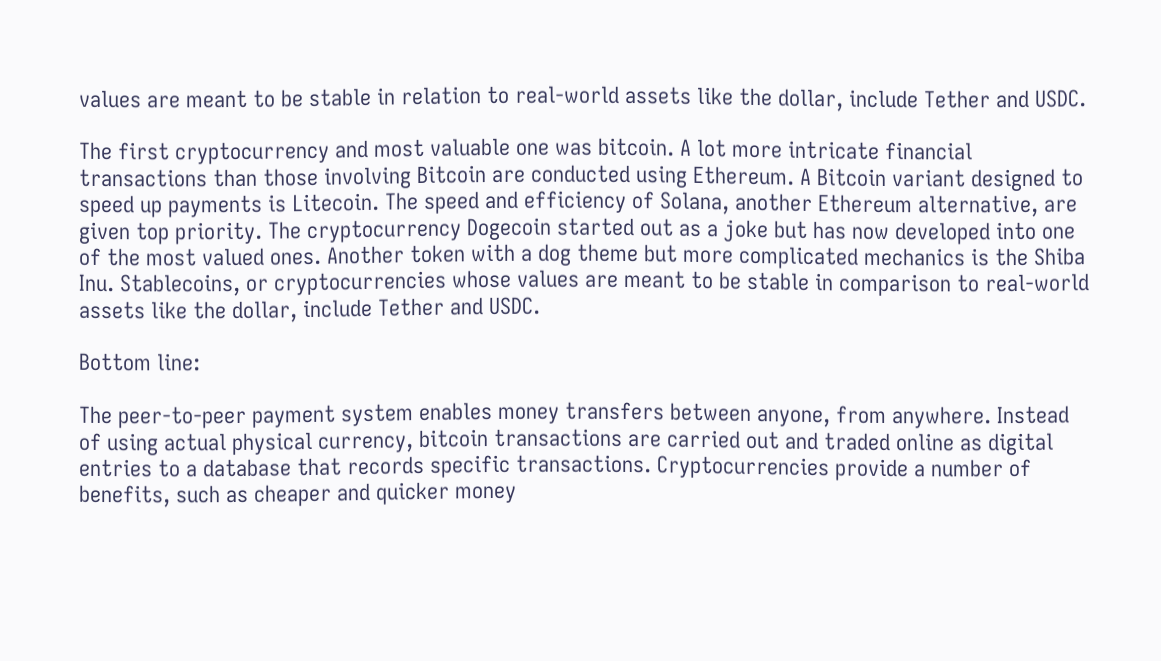values are meant to be stable in relation to real-world assets like the dollar, include Tether and USDC.

The first cryptocurrency and most valuable one was bitcoin. A lot more intricate financial transactions than those involving Bitcoin are conducted using Ethereum. A Bitcoin variant designed to speed up payments is Litecoin. The speed and efficiency of Solana, another Ethereum alternative, are given top priority. The cryptocurrency Dogecoin started out as a joke but has now developed into one of the most valued ones. Another token with a dog theme but more complicated mechanics is the Shiba Inu. Stablecoins, or cryptocurrencies whose values are meant to be stable in comparison to real-world assets like the dollar, include Tether and USDC.

Bottom line:

The peer-to-peer payment system enables money transfers between anyone, from anywhere. Instead of using actual physical currency, bitcoin transactions are carried out and traded online as digital entries to a database that records specific transactions. Cryptocurrencies provide a number of benefits, such as cheaper and quicker money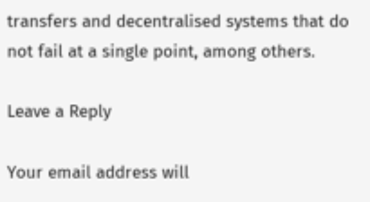transfers and decentralised systems that do not fail at a single point, among others.

Leave a Reply

Your email address will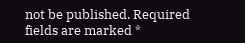not be published. Required fields are marked *